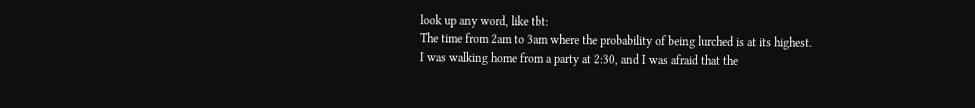look up any word, like tbt:
The time from 2am to 3am where the probability of being lurched is at its highest.
I was walking home from a party at 2:30, and I was afraid that the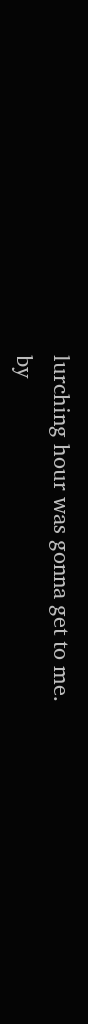lurching hour was gonna get to me.
by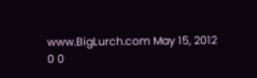www.BigLurch.com May 15, 2012
0 0